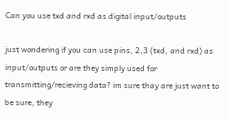Can you use txd and rxd as digital input/outputs

just wondering if you can use pins, 2,3 (txd, and rxd) as input/outputs or are they simply used for transmitting/recieving data? im sure thay are just want to be sure, they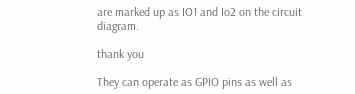are marked up as IO1 and Io2 on the circuit diagram.

thank you

They can operate as GPIO pins as well as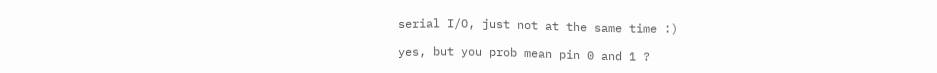serial I/O, just not at the same time :)

yes, but you prob mean pin 0 and 1 ?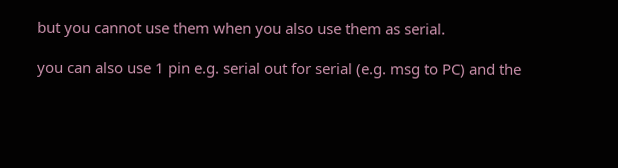but you cannot use them when you also use them as serial.

you can also use 1 pin e.g. serial out for serial (e.g. msg to PC) and the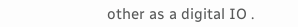other as a digital IO .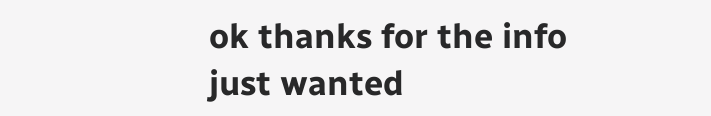ok thanks for the info just wanted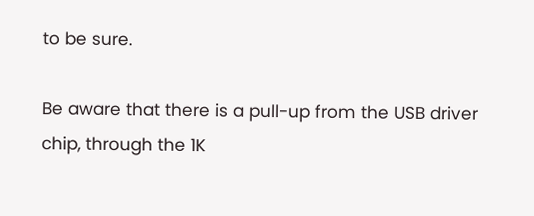to be sure.

Be aware that there is a pull-up from the USB driver chip, through the 1K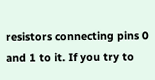resistors connecting pins 0 and 1 to it. If you try to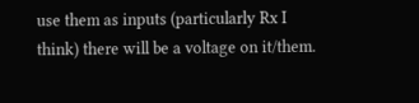use them as inputs (particularly Rx I think) there will be a voltage on it/them.